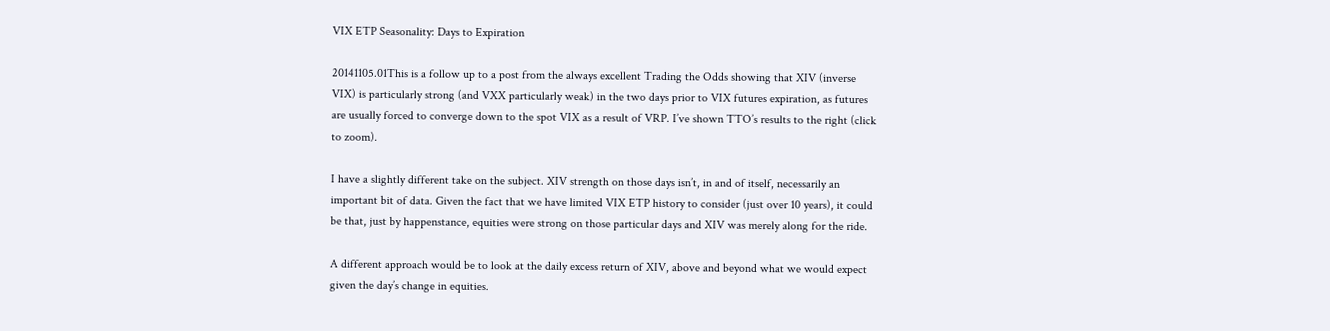VIX ETP Seasonality: Days to Expiration

20141105.01This is a follow up to a post from the always excellent Trading the Odds showing that XIV (inverse VIX) is particularly strong (and VXX particularly weak) in the two days prior to VIX futures expiration, as futures are usually forced to converge down to the spot VIX as a result of VRP. I’ve shown TTO’s results to the right (click to zoom).

I have a slightly different take on the subject. XIV strength on those days isn’t, in and of itself, necessarily an important bit of data. Given the fact that we have limited VIX ETP history to consider (just over 10 years), it could be that, just by happenstance, equities were strong on those particular days and XIV was merely along for the ride.

A different approach would be to look at the daily excess return of XIV, above and beyond what we would expect given the day’s change in equities.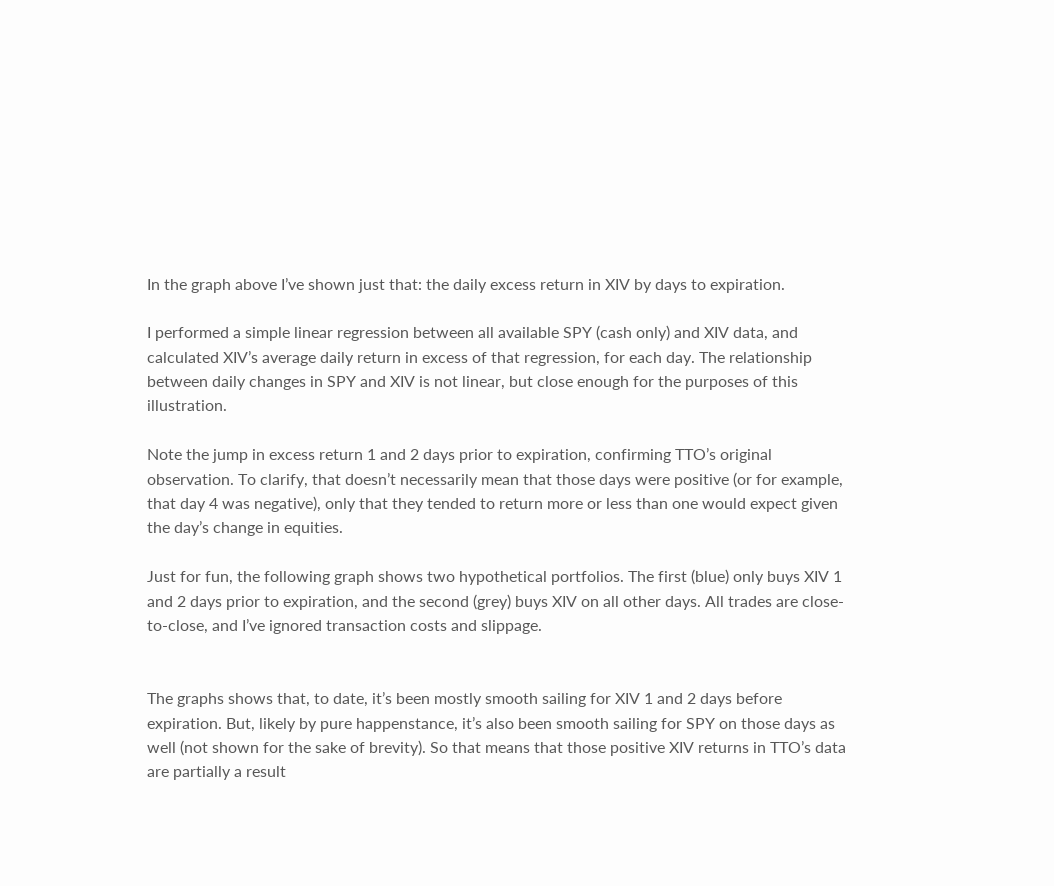In the graph above I’ve shown just that: the daily excess return in XIV by days to expiration.

I performed a simple linear regression between all available SPY (cash only) and XIV data, and calculated XIV’s average daily return in excess of that regression, for each day. The relationship between daily changes in SPY and XIV is not linear, but close enough for the purposes of this illustration.

Note the jump in excess return 1 and 2 days prior to expiration, confirming TTO’s original observation. To clarify, that doesn’t necessarily mean that those days were positive (or for example, that day 4 was negative), only that they tended to return more or less than one would expect given the day’s change in equities.

Just for fun, the following graph shows two hypothetical portfolios. The first (blue) only buys XIV 1 and 2 days prior to expiration, and the second (grey) buys XIV on all other days. All trades are close-to-close, and I’ve ignored transaction costs and slippage.


The graphs shows that, to date, it’s been mostly smooth sailing for XIV 1 and 2 days before expiration. But, likely by pure happenstance, it’s also been smooth sailing for SPY on those days as well (not shown for the sake of brevity). So that means that those positive XIV returns in TTO’s data are partially a result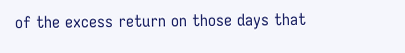of the excess return on those days that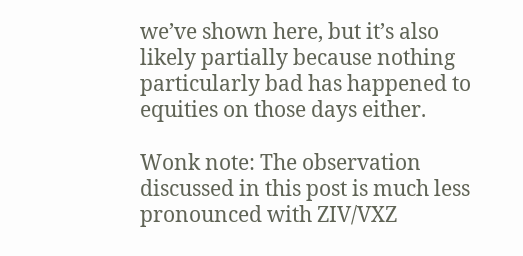we’ve shown here, but it’s also likely partially because nothing particularly bad has happened to equities on those days either.

Wonk note: The observation discussed in this post is much less pronounced with ZIV/VXZ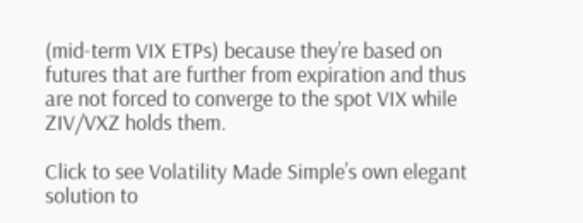(mid-term VIX ETPs) because they’re based on futures that are further from expiration and thus are not forced to converge to the spot VIX while ZIV/VXZ holds them.

Click to see Volatility Made Simple’s own elegant solution to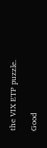the VIX ETP puzzle.

Good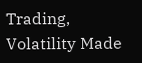Trading,
Volatility Made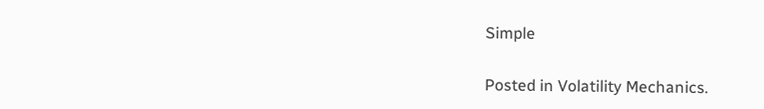Simple

Posted in Volatility Mechanics.